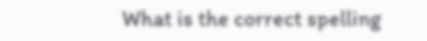What is the correct spelling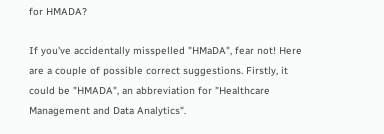for HMADA?

If you've accidentally misspelled "HMaDA", fear not! Here are a couple of possible correct suggestions. Firstly, it could be "HMADA", an abbreviation for "Healthcare Management and Data Analytics".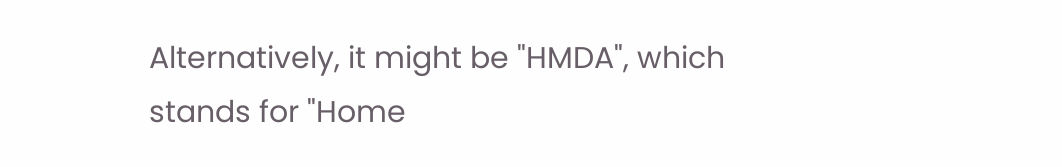Alternatively, it might be "HMDA", which stands for "Home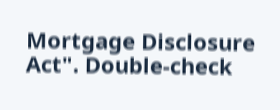Mortgage Disclosure Act". Double-check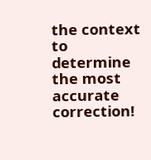the context to determine the most accurate correction!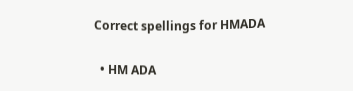Correct spellings for HMADA

  • HM ADA